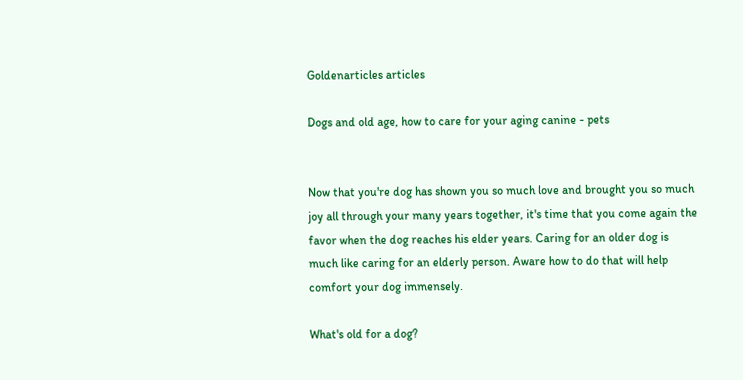Goldenarticles articles

Dogs and old age, how to care for your aging canine - pets


Now that you're dog has shown you so much love and brought you so much joy all through your many years together, it's time that you come again the favor when the dog reaches his elder years. Caring for an older dog is much like caring for an elderly person. Aware how to do that will help comfort your dog immensely.

What's old for a dog?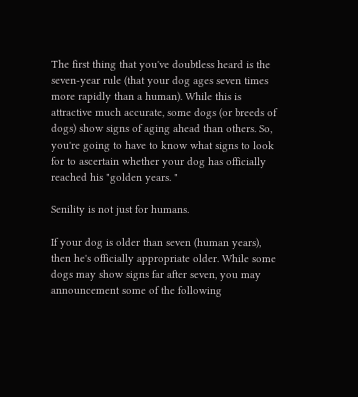The first thing that you've doubtless heard is the seven-year rule (that your dog ages seven times more rapidly than a human). While this is attractive much accurate, some dogs (or breeds of dogs) show signs of aging ahead than others. So, you're going to have to know what signs to look for to ascertain whether your dog has officially reached his "golden years. "

Senility is not just for humans.

If your dog is older than seven (human years), then he's officially appropriate older. While some dogs may show signs far after seven, you may announcement some of the following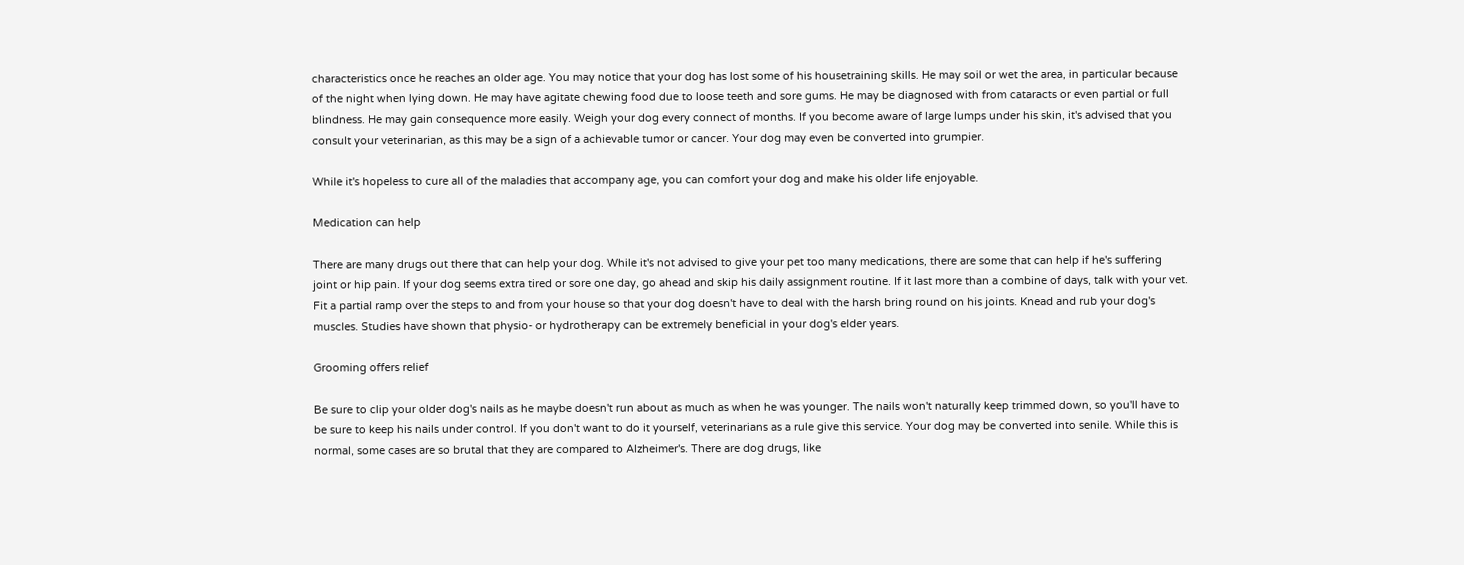characteristics once he reaches an older age. You may notice that your dog has lost some of his housetraining skills. He may soil or wet the area, in particular because of the night when lying down. He may have agitate chewing food due to loose teeth and sore gums. He may be diagnosed with from cataracts or even partial or full blindness. He may gain consequence more easily. Weigh your dog every connect of months. If you become aware of large lumps under his skin, it's advised that you consult your veterinarian, as this may be a sign of a achievable tumor or cancer. Your dog may even be converted into grumpier.

While it's hopeless to cure all of the maladies that accompany age, you can comfort your dog and make his older life enjoyable.

Medication can help

There are many drugs out there that can help your dog. While it's not advised to give your pet too many medications, there are some that can help if he's suffering joint or hip pain. If your dog seems extra tired or sore one day, go ahead and skip his daily assignment routine. If it last more than a combine of days, talk with your vet. Fit a partial ramp over the steps to and from your house so that your dog doesn't have to deal with the harsh bring round on his joints. Knead and rub your dog's muscles. Studies have shown that physio- or hydrotherapy can be extremely beneficial in your dog's elder years.

Grooming offers relief

Be sure to clip your older dog's nails as he maybe doesn't run about as much as when he was younger. The nails won't naturally keep trimmed down, so you'll have to be sure to keep his nails under control. If you don't want to do it yourself, veterinarians as a rule give this service. Your dog may be converted into senile. While this is normal, some cases are so brutal that they are compared to Alzheimer's. There are dog drugs, like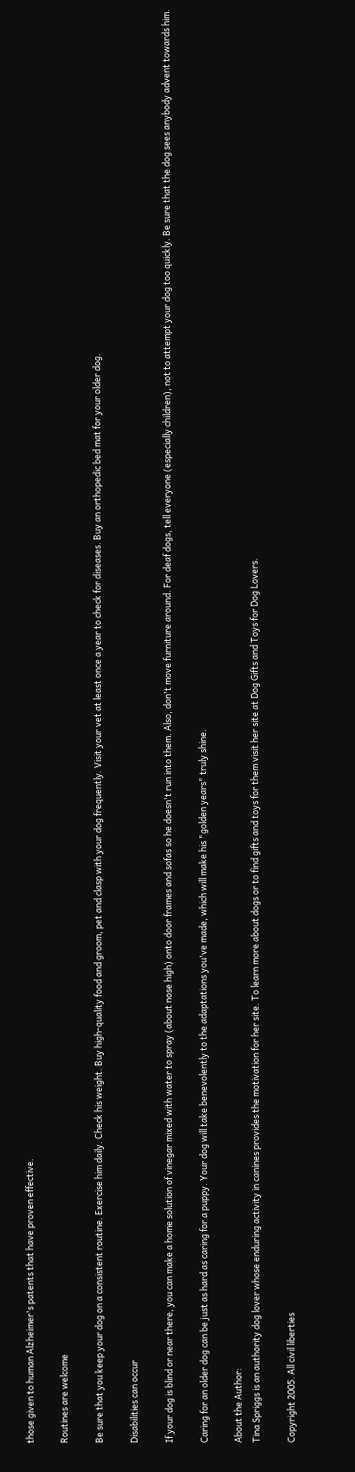those given to human Alzheimer's patents that have proven effective.

Routines are welcome

Be sure that you keep your dog on a consistent routine. Exercise him daily. Check his weight. Buy high-quality food and groom, pet and clasp with your dog frequently. Visit your vet at least once a year to check for diseases. Buy an orthopedic bed mat for your older dog.

Disabilities can occur

If your dog is blind or near there, you can make a home solution of vinegar mixed with water to spray (about nose high) onto door frames and sofas so he doesn't run into them. Also, don't move furniture around. For deaf dogs, tell everyone (especially children), not to attempt your dog too quickly. Be sure that the dog sees anybody advent towards him.

Caring for an older dog can be just as hard as caring for a puppy. Your dog will take benevolently to the adaptations you've made, which will make his "golden years" truly shine.

About the Author:
Tina Spriggs is an authority dog lover whose enduring activity in canines provides the motivation for her site. To learn more about dogs or to find gifts and toys for them visit her site at Dog Gifts and Toys for Dog Lovers.

Copyright 2005. All civil liberties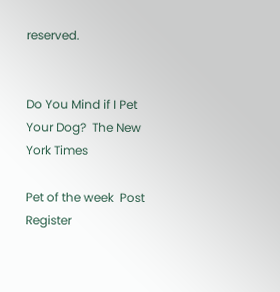reserved.


Do You Mind if I Pet Your Dog?  The New York Times

Pet of the week  Post Register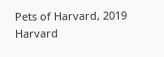Pets of Harvard, 2019  Harvard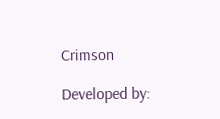Crimson

Developed by: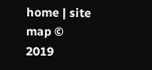home | site map © 2019